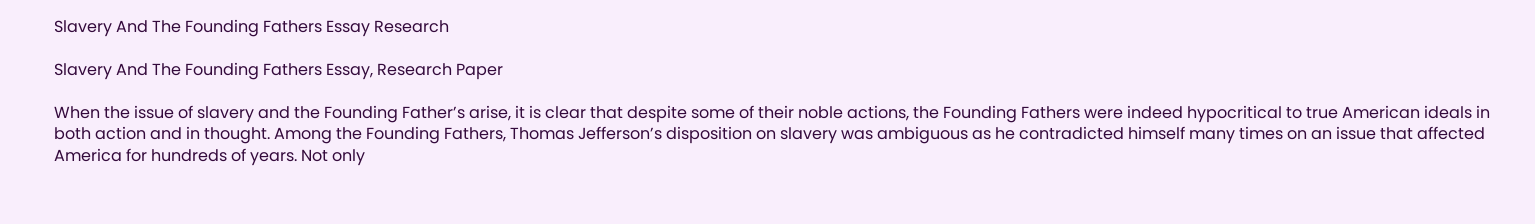Slavery And The Founding Fathers Essay Research

Slavery And The Founding Fathers Essay, Research Paper

When the issue of slavery and the Founding Father’s arise, it is clear that despite some of their noble actions, the Founding Fathers were indeed hypocritical to true American ideals in both action and in thought. Among the Founding Fathers, Thomas Jefferson’s disposition on slavery was ambiguous as he contradicted himself many times on an issue that affected America for hundreds of years. Not only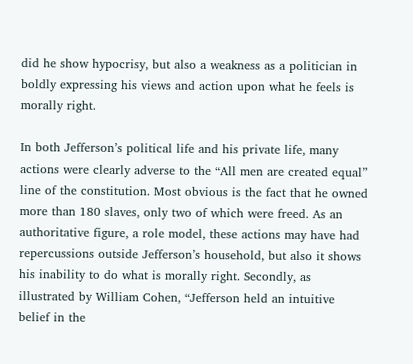did he show hypocrisy, but also a weakness as a politician in boldly expressing his views and action upon what he feels is morally right.

In both Jefferson’s political life and his private life, many actions were clearly adverse to the “All men are created equal” line of the constitution. Most obvious is the fact that he owned more than 180 slaves, only two of which were freed. As an authoritative figure, a role model, these actions may have had repercussions outside Jefferson’s household, but also it shows his inability to do what is morally right. Secondly, as illustrated by William Cohen, “Jefferson held an intuitive belief in the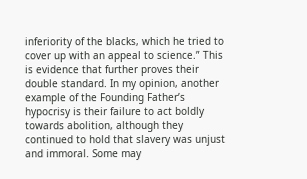inferiority of the blacks, which he tried to cover up with an appeal to science.” This is evidence that further proves their double standard. In my opinion, another example of the Founding Father’s hypocrisy is their failure to act boldly towards abolition, although they continued to hold that slavery was unjust and immoral. Some may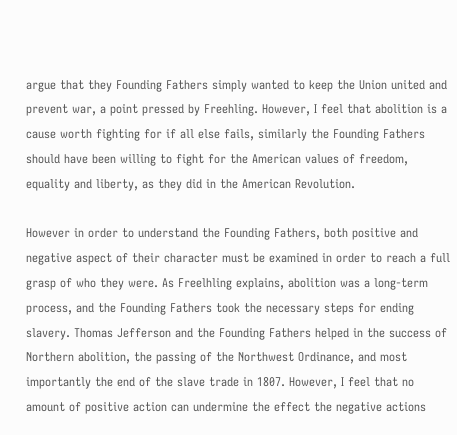argue that they Founding Fathers simply wanted to keep the Union united and prevent war, a point pressed by Freehling. However, I feel that abolition is a cause worth fighting for if all else fails, similarly the Founding Fathers should have been willing to fight for the American values of freedom, equality and liberty, as they did in the American Revolution.

However in order to understand the Founding Fathers, both positive and negative aspect of their character must be examined in order to reach a full grasp of who they were. As Freelhling explains, abolition was a long-term process, and the Founding Fathers took the necessary steps for ending slavery. Thomas Jefferson and the Founding Fathers helped in the success of Northern abolition, the passing of the Northwest Ordinance, and most importantly the end of the slave trade in 1807. However, I feel that no amount of positive action can undermine the effect the negative actions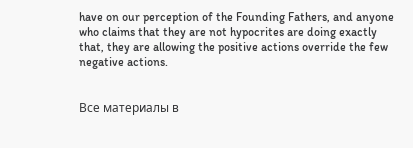have on our perception of the Founding Fathers, and anyone who claims that they are not hypocrites are doing exactly that, they are allowing the positive actions override the few negative actions.


Все материалы в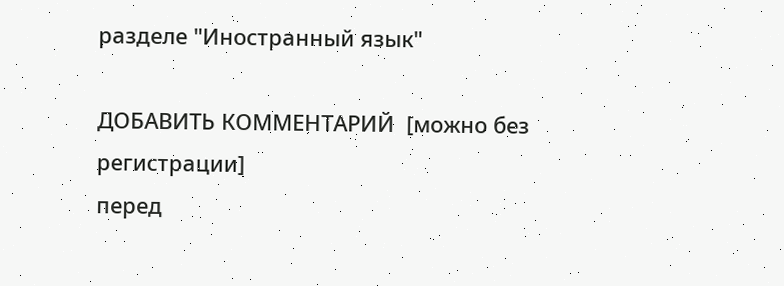разделе "Иностранный язык"

ДОБАВИТЬ КОММЕНТАРИЙ  [можно без регистрации]
перед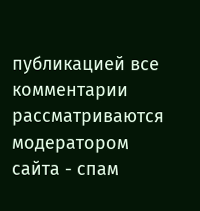публикацией все комментарии рассматриваются модератором сайта - спам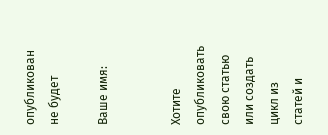опубликован не будет

Ваше имя:


Хотите опубликовать свою статью или создать цикл из статей и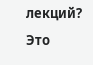лекций?
Это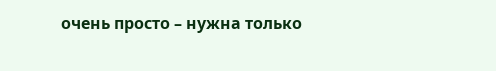очень просто – нужна только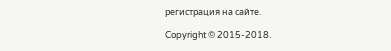регистрация на сайте.

Copyright © 2015-2018.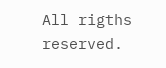All rigths reserved.